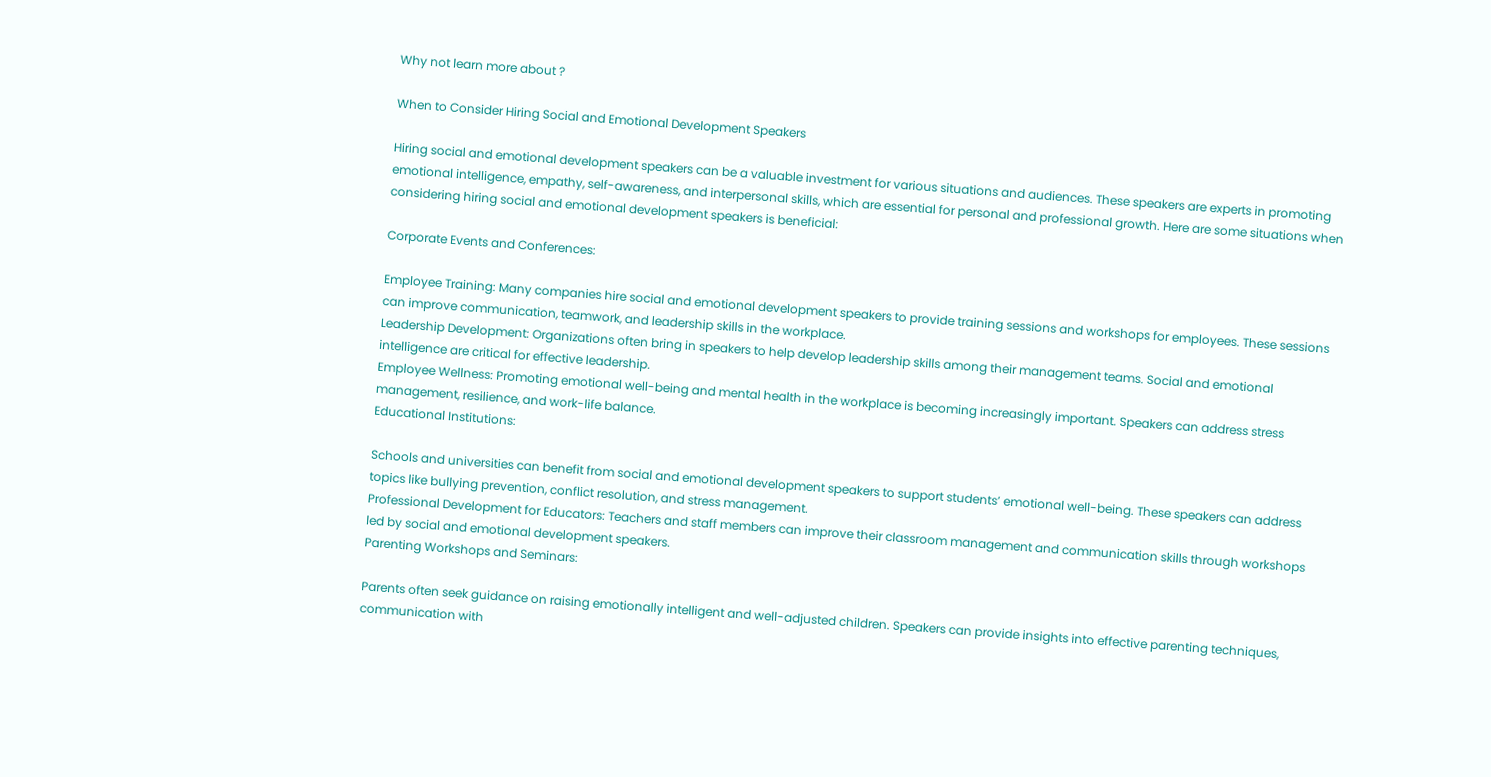Why not learn more about ?

When to Consider Hiring Social and Emotional Development Speakers

Hiring social and emotional development speakers can be a valuable investment for various situations and audiences. These speakers are experts in promoting emotional intelligence, empathy, self-awareness, and interpersonal skills, which are essential for personal and professional growth. Here are some situations when considering hiring social and emotional development speakers is beneficial:

Corporate Events and Conferences:

Employee Training: Many companies hire social and emotional development speakers to provide training sessions and workshops for employees. These sessions can improve communication, teamwork, and leadership skills in the workplace.
Leadership Development: Organizations often bring in speakers to help develop leadership skills among their management teams. Social and emotional intelligence are critical for effective leadership.
Employee Wellness: Promoting emotional well-being and mental health in the workplace is becoming increasingly important. Speakers can address stress management, resilience, and work-life balance.
Educational Institutions:

Schools and universities can benefit from social and emotional development speakers to support students’ emotional well-being. These speakers can address topics like bullying prevention, conflict resolution, and stress management.
Professional Development for Educators: Teachers and staff members can improve their classroom management and communication skills through workshops led by social and emotional development speakers.
Parenting Workshops and Seminars:

Parents often seek guidance on raising emotionally intelligent and well-adjusted children. Speakers can provide insights into effective parenting techniques, communication with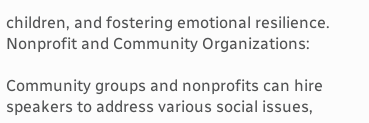children, and fostering emotional resilience.
Nonprofit and Community Organizations:

Community groups and nonprofits can hire speakers to address various social issues,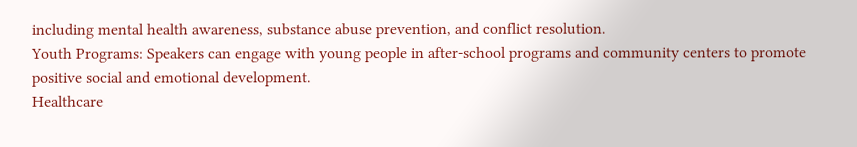including mental health awareness, substance abuse prevention, and conflict resolution.
Youth Programs: Speakers can engage with young people in after-school programs and community centers to promote positive social and emotional development.
Healthcare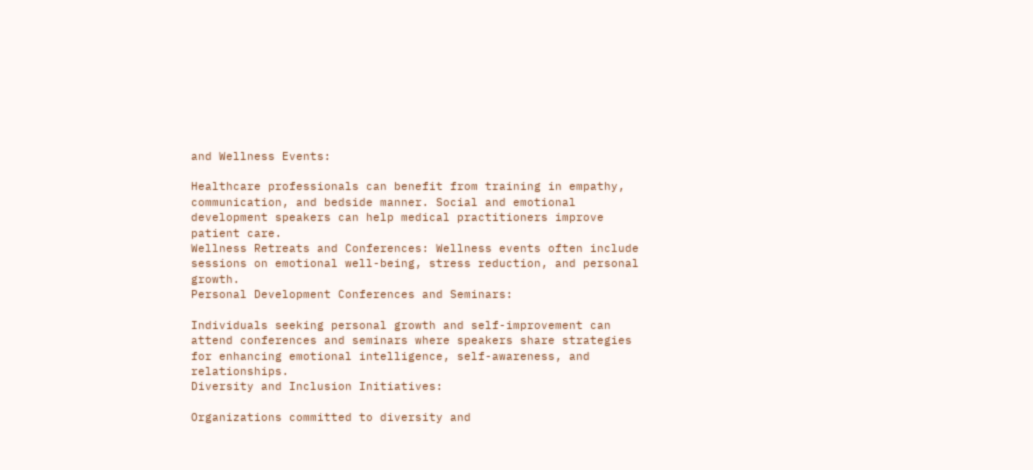and Wellness Events:

Healthcare professionals can benefit from training in empathy, communication, and bedside manner. Social and emotional development speakers can help medical practitioners improve patient care.
Wellness Retreats and Conferences: Wellness events often include sessions on emotional well-being, stress reduction, and personal growth.
Personal Development Conferences and Seminars:

Individuals seeking personal growth and self-improvement can attend conferences and seminars where speakers share strategies for enhancing emotional intelligence, self-awareness, and relationships.
Diversity and Inclusion Initiatives:

Organizations committed to diversity and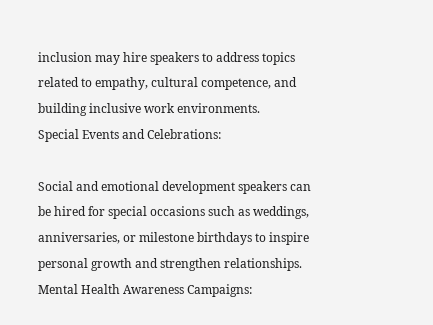inclusion may hire speakers to address topics related to empathy, cultural competence, and building inclusive work environments.
Special Events and Celebrations:

Social and emotional development speakers can be hired for special occasions such as weddings, anniversaries, or milestone birthdays to inspire personal growth and strengthen relationships.
Mental Health Awareness Campaigns: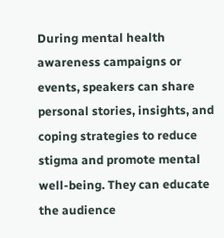During mental health awareness campaigns or events, speakers can share personal stories, insights, and coping strategies to reduce stigma and promote mental well-being. They can educate the audience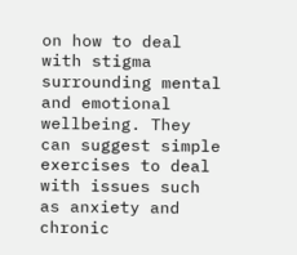on how to deal with stigma surrounding mental and emotional wellbeing. They can suggest simple exercises to deal with issues such as anxiety and chronic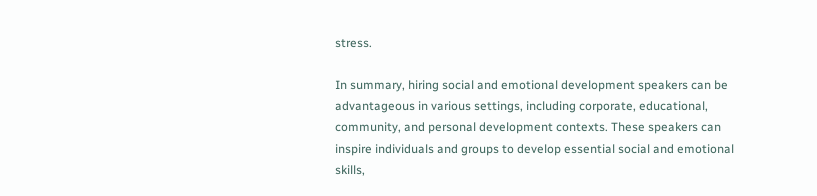stress.

In summary, hiring social and emotional development speakers can be advantageous in various settings, including corporate, educational, community, and personal development contexts. These speakers can inspire individuals and groups to develop essential social and emotional skills,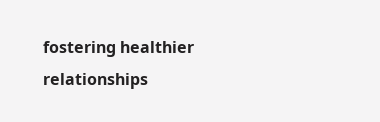fostering healthier relationships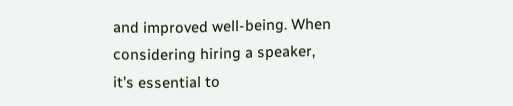and improved well-being. When considering hiring a speaker, it’s essential to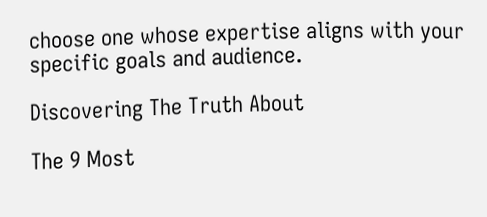choose one whose expertise aligns with your specific goals and audience.

Discovering The Truth About

The 9 Most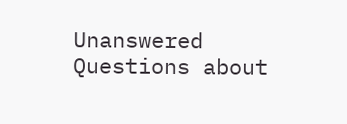Unanswered Questions about